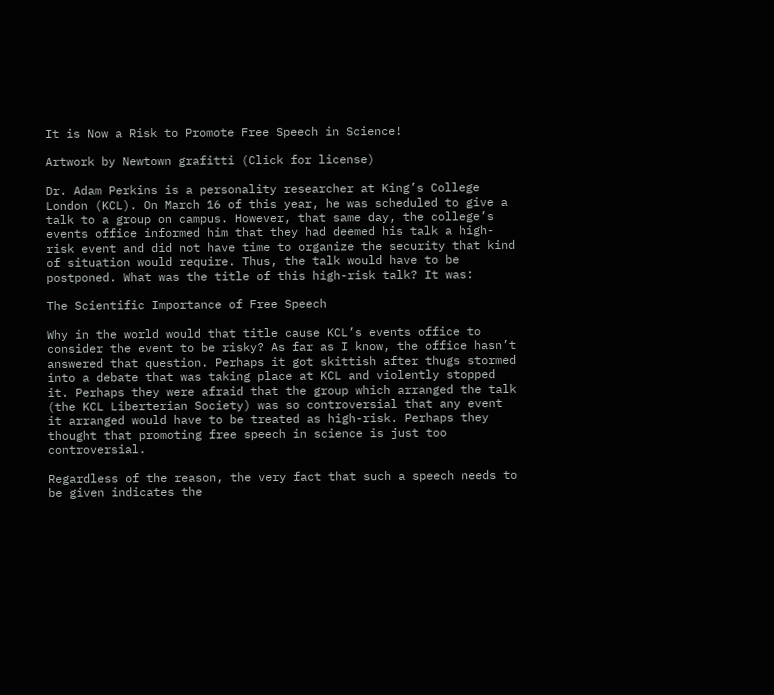It is Now a Risk to Promote Free Speech in Science!

Artwork by Newtown grafitti (Click for license)

Dr. Adam Perkins is a personality researcher at King’s College London (KCL). On March 16 of this year, he was scheduled to give a talk to a group on campus. However, that same day, the college’s events office informed him that they had deemed his talk a high-risk event and did not have time to organize the security that kind of situation would require. Thus, the talk would have to be postponed. What was the title of this high-risk talk? It was:

The Scientific Importance of Free Speech

Why in the world would that title cause KCL’s events office to consider the event to be risky? As far as I know, the office hasn’t answered that question. Perhaps it got skittish after thugs stormed into a debate that was taking place at KCL and violently stopped it. Perhaps they were afraid that the group which arranged the talk (the KCL Liberterian Society) was so controversial that any event it arranged would have to be treated as high-risk. Perhaps they thought that promoting free speech in science is just too controversial.

Regardless of the reason, the very fact that such a speech needs to be given indicates the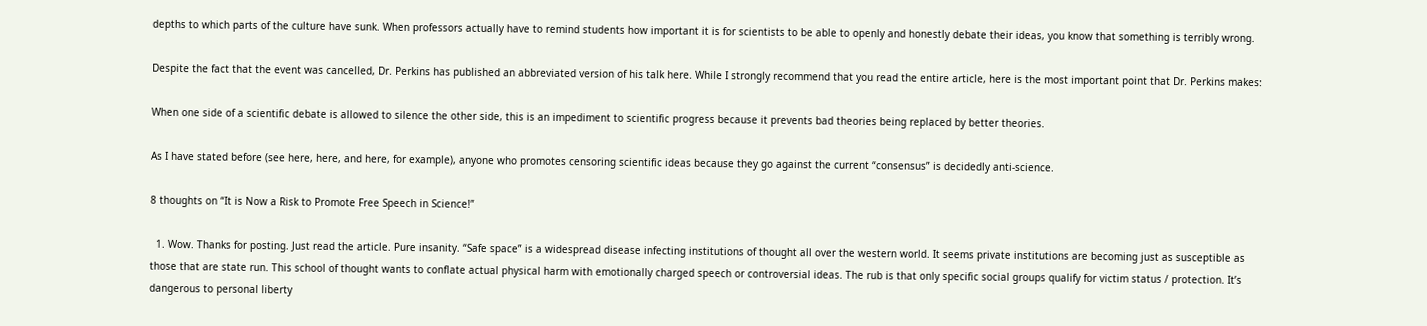depths to which parts of the culture have sunk. When professors actually have to remind students how important it is for scientists to be able to openly and honestly debate their ideas, you know that something is terribly wrong.

Despite the fact that the event was cancelled, Dr. Perkins has published an abbreviated version of his talk here. While I strongly recommend that you read the entire article, here is the most important point that Dr. Perkins makes:

When one side of a scientific debate is allowed to silence the other side, this is an impediment to scientific progress because it prevents bad theories being replaced by better theories.

As I have stated before (see here, here, and here, for example), anyone who promotes censoring scientific ideas because they go against the current “consensus” is decidedly anti-science.

8 thoughts on “It is Now a Risk to Promote Free Speech in Science!”

  1. Wow. Thanks for posting. Just read the article. Pure insanity. “Safe space” is a widespread disease infecting institutions of thought all over the western world. It seems private institutions are becoming just as susceptible as those that are state run. This school of thought wants to conflate actual physical harm with emotionally charged speech or controversial ideas. The rub is that only specific social groups qualify for victim status / protection. It’s dangerous to personal liberty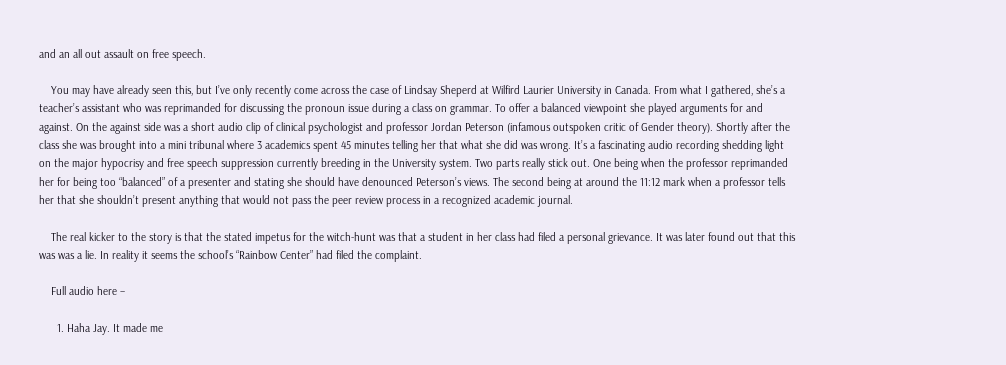and an all out assault on free speech.

    You may have already seen this, but I’ve only recently come across the case of Lindsay Sheperd at Wilfird Laurier University in Canada. From what I gathered, she’s a teacher’s assistant who was reprimanded for discussing the pronoun issue during a class on grammar. To offer a balanced viewpoint she played arguments for and against. On the against side was a short audio clip of clinical psychologist and professor Jordan Peterson (infamous outspoken critic of Gender theory). Shortly after the class she was brought into a mini tribunal where 3 academics spent 45 minutes telling her that what she did was wrong. It’s a fascinating audio recording shedding light on the major hypocrisy and free speech suppression currently breeding in the University system. Two parts really stick out. One being when the professor reprimanded her for being too “balanced” of a presenter and stating she should have denounced Peterson’s views. The second being at around the 11:12 mark when a professor tells her that she shouldn’t present anything that would not pass the peer review process in a recognized academic journal.

    The real kicker to the story is that the stated impetus for the witch-hunt was that a student in her class had filed a personal grievance. It was later found out that this was was a lie. In reality it seems the school’s “Rainbow Center” had filed the complaint.

    Full audio here –

      1. Haha Jay. It made me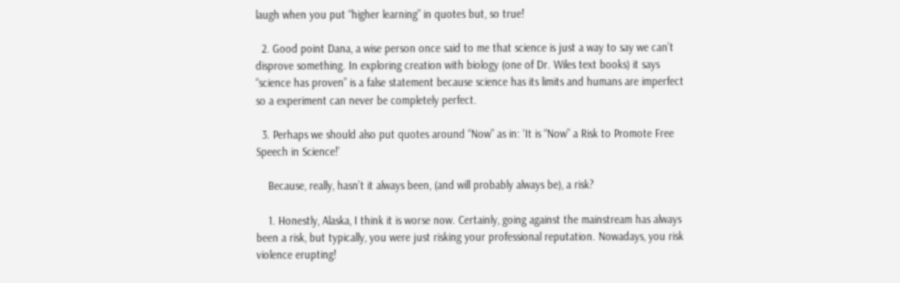laugh when you put “higher learning” in quotes but, so true!

  2. Good point Dana, a wise person once said to me that science is just a way to say we can’t disprove something. In exploring creation with biology (one of Dr. Wiles text books) it says “science has proven” is a false statement because science has its limits and humans are imperfect so a experiment can never be completely perfect.

  3. Perhaps we should also put quotes around “Now” as in: ‘It is “Now” a Risk to Promote Free Speech in Science!’

    Because, really, hasn’t it always been, (and will probably always be), a risk?

    1. Honestly, Alaska, I think it is worse now. Certainly, going against the mainstream has always been a risk, but typically, you were just risking your professional reputation. Nowadays, you risk violence erupting!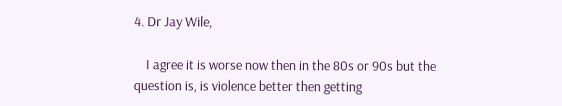4. Dr Jay Wile,

    I agree it is worse now then in the 80s or 90s but the question is, is violence better then getting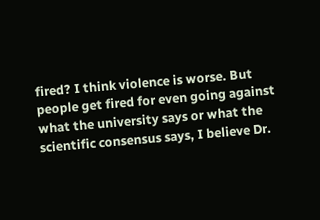fired? I think violence is worse. But people get fired for even going against what the university says or what the scientific consensus says, I believe Dr.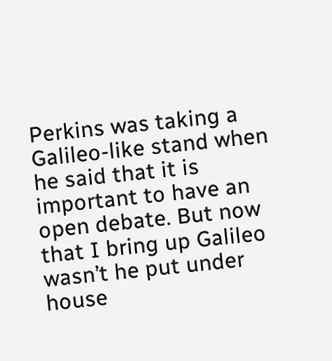Perkins was taking a Galileo-like stand when he said that it is important to have an open debate. But now that I bring up Galileo wasn’t he put under house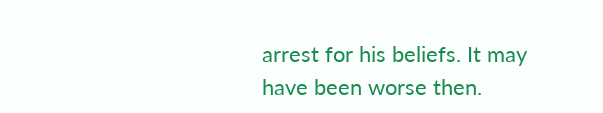arrest for his beliefs. It may have been worse then.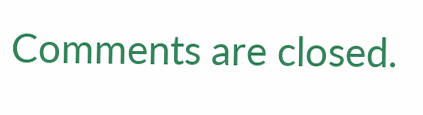Comments are closed.